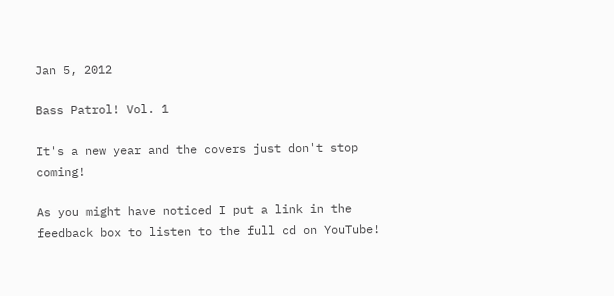Jan 5, 2012

Bass Patrol! Vol. 1

It's a new year and the covers just don't stop coming!

As you might have noticed I put a link in the feedback box to listen to the full cd on YouTube!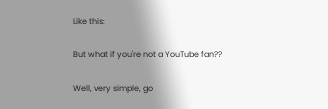Like this:

But what if you're not a YouTube fan??

Well, very simple, go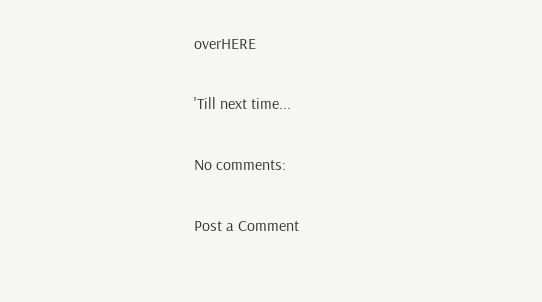overHERE

'Till next time...

No comments:

Post a Comment